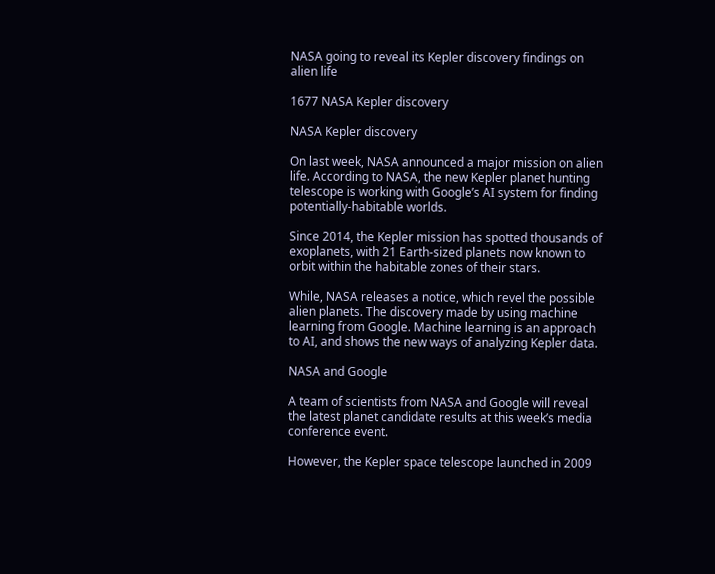NASA going to reveal its Kepler discovery findings on alien life

1677 NASA Kepler discovery

NASA Kepler discovery

On last week, NASA announced a major mission on alien life. According to NASA, the new Kepler planet hunting telescope is working with Google’s AI system for finding potentially-habitable worlds.

Since 2014, the Kepler mission has spotted thousands of exoplanets, with 21 Earth-sized planets now known to orbit within the habitable zones of their stars.

While, NASA releases a notice, which revel the possible alien planets. The discovery made by using machine learning from Google. Machine learning is an approach to AI, and shows the new ways of analyzing Kepler data.

NASA and Google

A team of scientists from NASA and Google will reveal the latest planet candidate results at this week’s media conference event.

However, the Kepler space telescope launched in 2009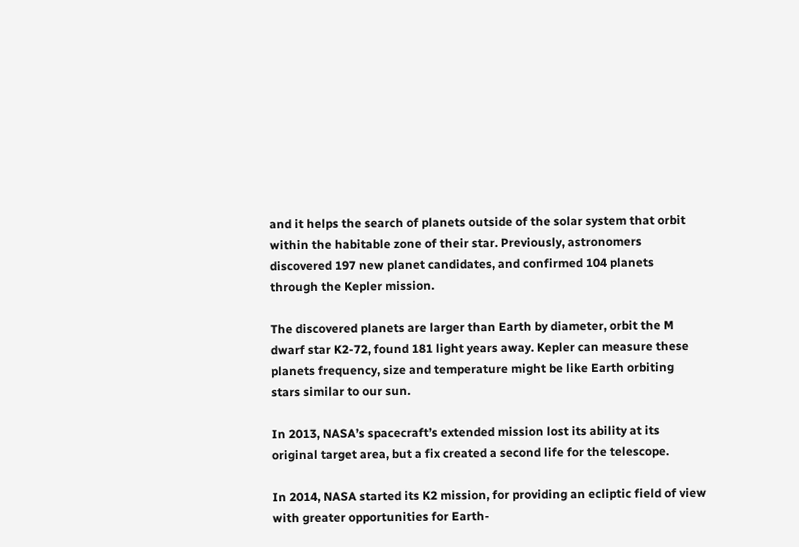and it helps the search of planets outside of the solar system that orbit within the habitable zone of their star. Previously, astronomers discovered 197 new planet candidates, and confirmed 104 planets through the Kepler mission.

The discovered planets are larger than Earth by diameter, orbit the M dwarf star K2-72, found 181 light years away. Kepler can measure these planets frequency, size and temperature might be like Earth orbiting stars similar to our sun.

In 2013, NASA’s spacecraft’s extended mission lost its ability at its original target area, but a fix created a second life for the telescope.

In 2014, NASA started its K2 mission, for providing an ecliptic field of view with greater opportunities for Earth-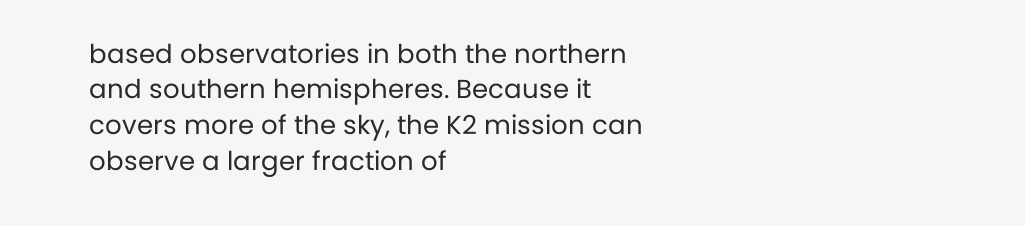based observatories in both the northern and southern hemispheres. Because it covers more of the sky, the K2 mission can observe a larger fraction of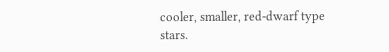cooler, smaller, red-dwarf type stars.